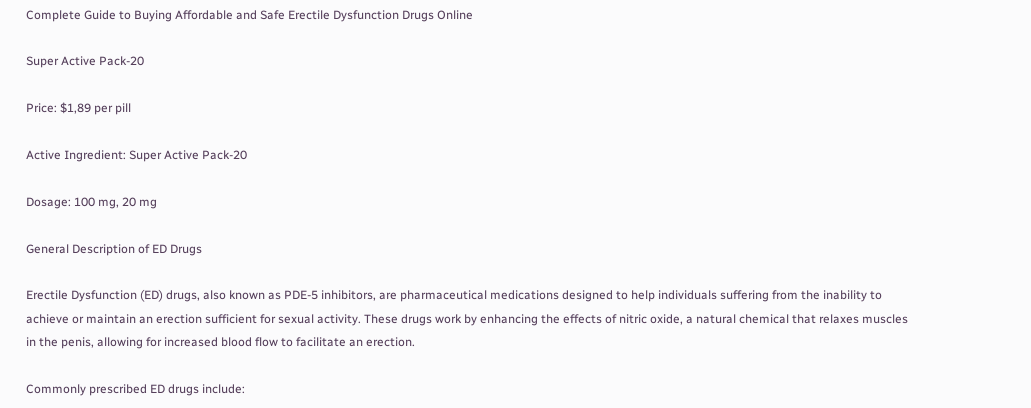Complete Guide to Buying Affordable and Safe Erectile Dysfunction Drugs Online

Super Active Pack-20

Price: $1,89 per pill

Active Ingredient: Super Active Pack-20

Dosage: 100 mg, 20 mg

General Description of ED Drugs

Erectile Dysfunction (ED) drugs, also known as PDE-5 inhibitors, are pharmaceutical medications designed to help individuals suffering from the inability to achieve or maintain an erection sufficient for sexual activity. These drugs work by enhancing the effects of nitric oxide, a natural chemical that relaxes muscles in the penis, allowing for increased blood flow to facilitate an erection.

Commonly prescribed ED drugs include: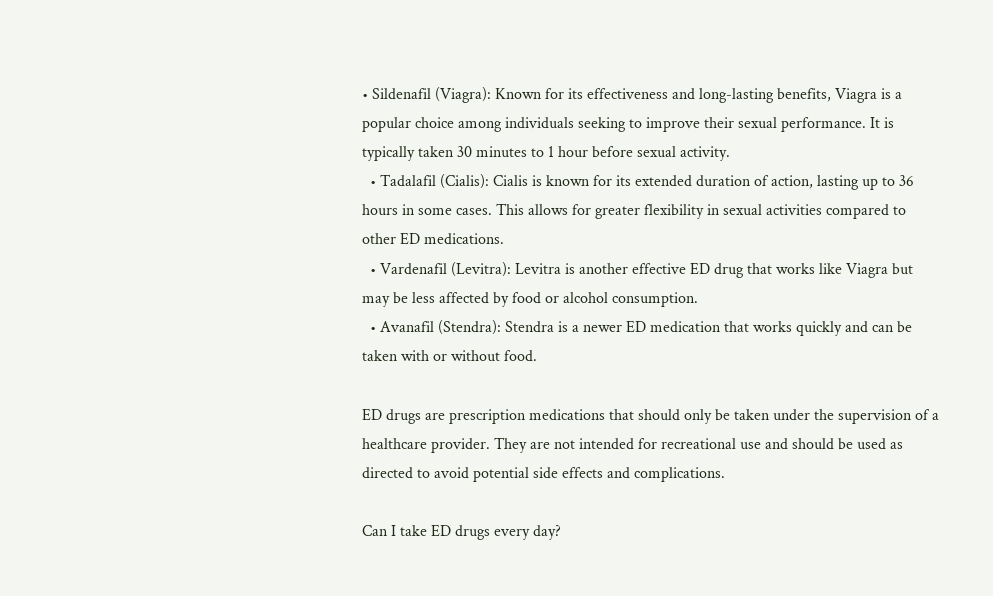• Sildenafil (Viagra): Known for its effectiveness and long-lasting benefits, Viagra is a popular choice among individuals seeking to improve their sexual performance. It is typically taken 30 minutes to 1 hour before sexual activity.
  • Tadalafil (Cialis): Cialis is known for its extended duration of action, lasting up to 36 hours in some cases. This allows for greater flexibility in sexual activities compared to other ED medications.
  • Vardenafil (Levitra): Levitra is another effective ED drug that works like Viagra but may be less affected by food or alcohol consumption.
  • Avanafil (Stendra): Stendra is a newer ED medication that works quickly and can be taken with or without food.

ED drugs are prescription medications that should only be taken under the supervision of a healthcare provider. They are not intended for recreational use and should be used as directed to avoid potential side effects and complications.

Can I take ED drugs every day?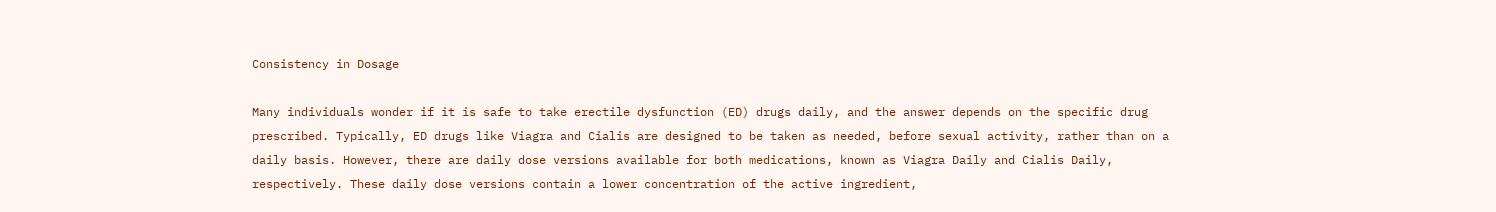Consistency in Dosage

Many individuals wonder if it is safe to take erectile dysfunction (ED) drugs daily, and the answer depends on the specific drug prescribed. Typically, ED drugs like Viagra and Cialis are designed to be taken as needed, before sexual activity, rather than on a daily basis. However, there are daily dose versions available for both medications, known as Viagra Daily and Cialis Daily, respectively. These daily dose versions contain a lower concentration of the active ingredient,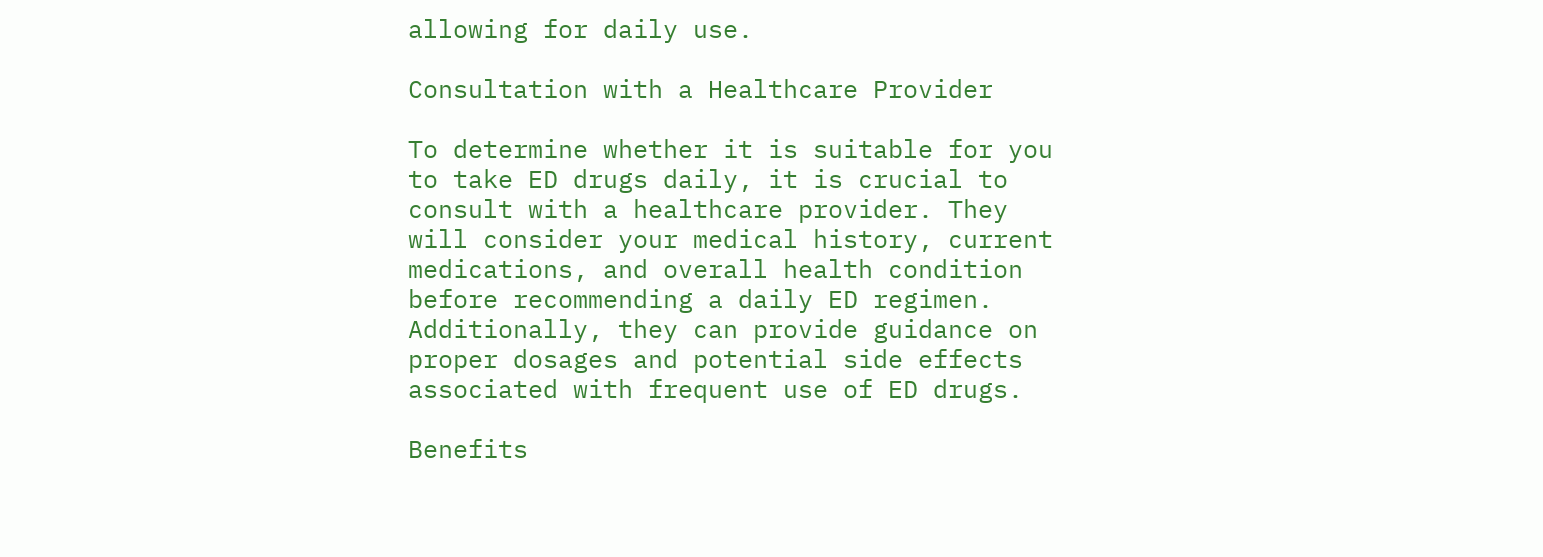allowing for daily use.

Consultation with a Healthcare Provider

To determine whether it is suitable for you to take ED drugs daily, it is crucial to consult with a healthcare provider. They will consider your medical history, current medications, and overall health condition before recommending a daily ED regimen. Additionally, they can provide guidance on proper dosages and potential side effects associated with frequent use of ED drugs.

Benefits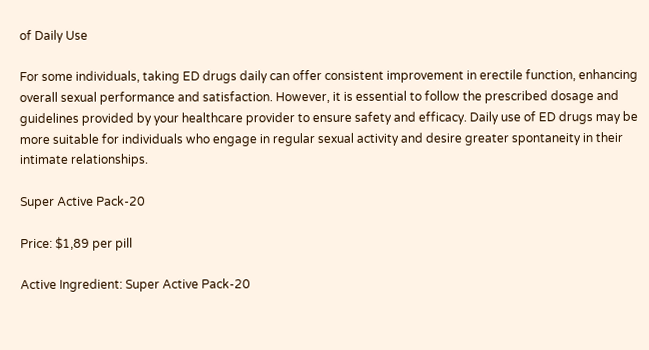of Daily Use

For some individuals, taking ED drugs daily can offer consistent improvement in erectile function, enhancing overall sexual performance and satisfaction. However, it is essential to follow the prescribed dosage and guidelines provided by your healthcare provider to ensure safety and efficacy. Daily use of ED drugs may be more suitable for individuals who engage in regular sexual activity and desire greater spontaneity in their intimate relationships.

Super Active Pack-20

Price: $1,89 per pill

Active Ingredient: Super Active Pack-20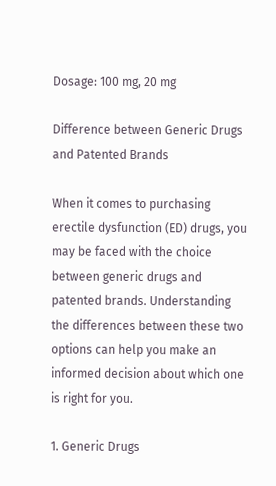Dosage: 100 mg, 20 mg

Difference between Generic Drugs and Patented Brands

When it comes to purchasing erectile dysfunction (ED) drugs, you may be faced with the choice between generic drugs and patented brands. Understanding the differences between these two options can help you make an informed decision about which one is right for you.

1. Generic Drugs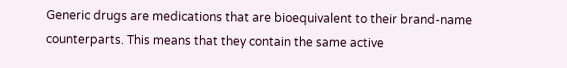Generic drugs are medications that are bioequivalent to their brand-name counterparts. This means that they contain the same active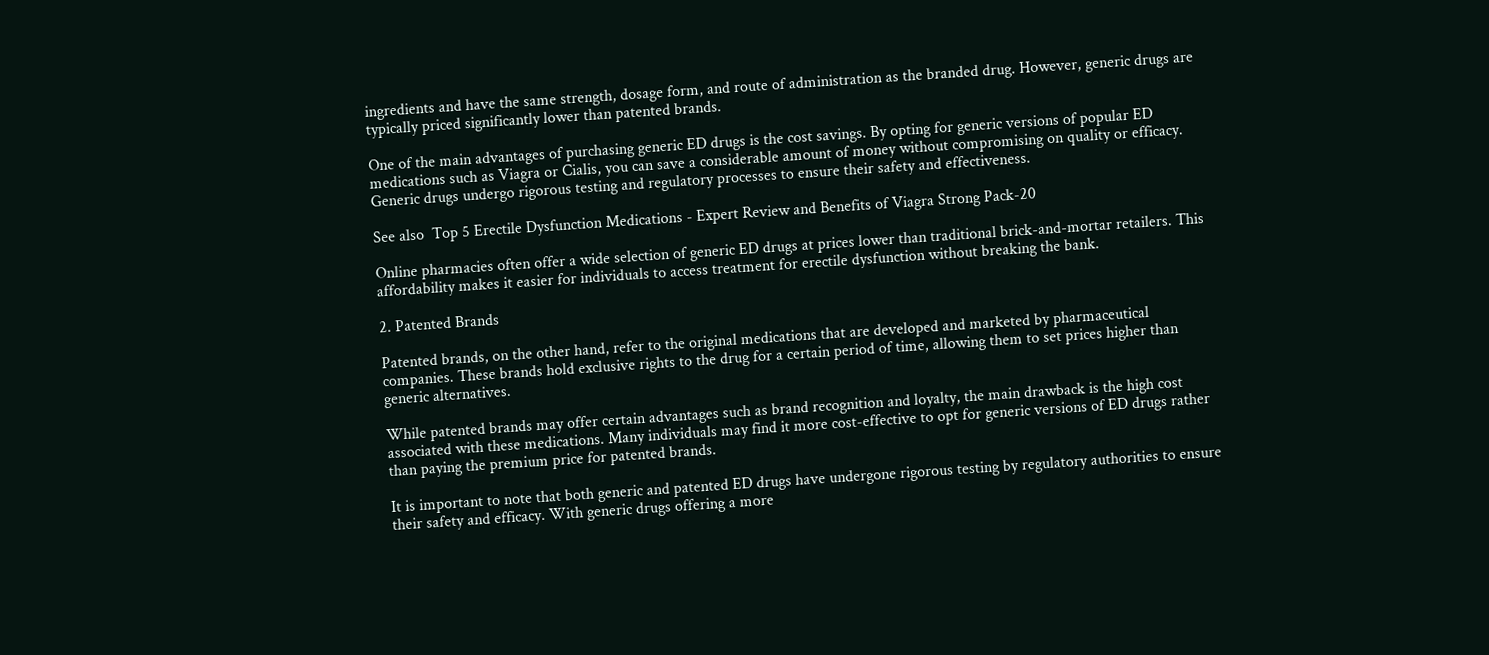ingredients and have the same strength, dosage form, and route of administration as the branded drug. However, generic drugs are typically priced significantly lower than patented brands.

One of the main advantages of purchasing generic ED drugs is the cost savings. By opting for generic versions of popular ED medications such as Viagra or Cialis, you can save a considerable amount of money without compromising on quality or efficacy. Generic drugs undergo rigorous testing and regulatory processes to ensure their safety and effectiveness.

See also  Top 5 Erectile Dysfunction Medications - Expert Review and Benefits of Viagra Strong Pack-20

Online pharmacies often offer a wide selection of generic ED drugs at prices lower than traditional brick-and-mortar retailers. This affordability makes it easier for individuals to access treatment for erectile dysfunction without breaking the bank.

2. Patented Brands

Patented brands, on the other hand, refer to the original medications that are developed and marketed by pharmaceutical companies. These brands hold exclusive rights to the drug for a certain period of time, allowing them to set prices higher than generic alternatives.

While patented brands may offer certain advantages such as brand recognition and loyalty, the main drawback is the high cost associated with these medications. Many individuals may find it more cost-effective to opt for generic versions of ED drugs rather than paying the premium price for patented brands.

It is important to note that both generic and patented ED drugs have undergone rigorous testing by regulatory authorities to ensure their safety and efficacy. With generic drugs offering a more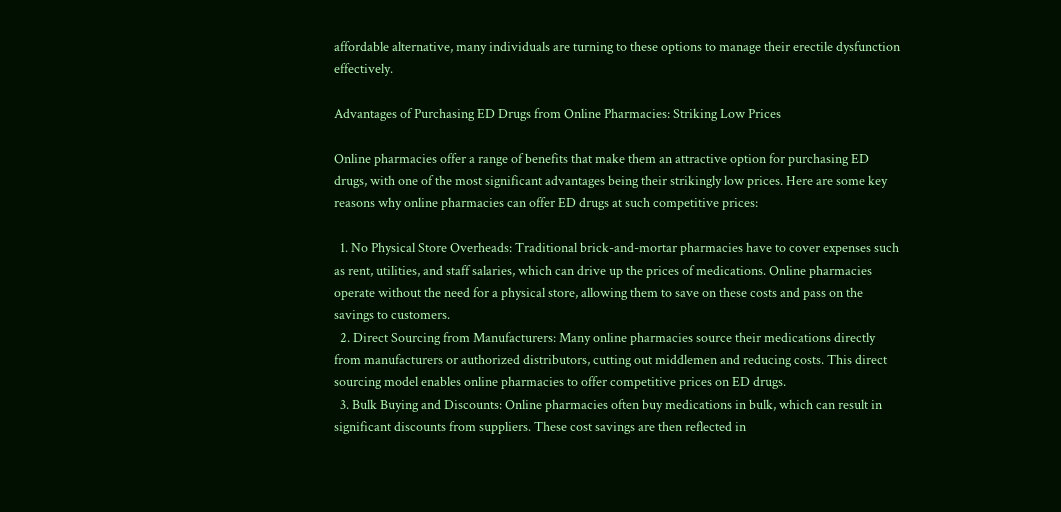affordable alternative, many individuals are turning to these options to manage their erectile dysfunction effectively.

Advantages of Purchasing ED Drugs from Online Pharmacies: Striking Low Prices

Online pharmacies offer a range of benefits that make them an attractive option for purchasing ED drugs, with one of the most significant advantages being their strikingly low prices. Here are some key reasons why online pharmacies can offer ED drugs at such competitive prices:

  1. No Physical Store Overheads: Traditional brick-and-mortar pharmacies have to cover expenses such as rent, utilities, and staff salaries, which can drive up the prices of medications. Online pharmacies operate without the need for a physical store, allowing them to save on these costs and pass on the savings to customers.
  2. Direct Sourcing from Manufacturers: Many online pharmacies source their medications directly from manufacturers or authorized distributors, cutting out middlemen and reducing costs. This direct sourcing model enables online pharmacies to offer competitive prices on ED drugs.
  3. Bulk Buying and Discounts: Online pharmacies often buy medications in bulk, which can result in significant discounts from suppliers. These cost savings are then reflected in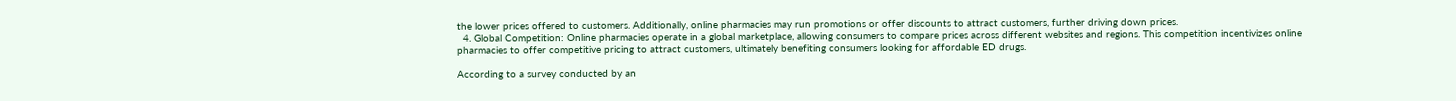the lower prices offered to customers. Additionally, online pharmacies may run promotions or offer discounts to attract customers, further driving down prices.
  4. Global Competition: Online pharmacies operate in a global marketplace, allowing consumers to compare prices across different websites and regions. This competition incentivizes online pharmacies to offer competitive pricing to attract customers, ultimately benefiting consumers looking for affordable ED drugs.

According to a survey conducted by an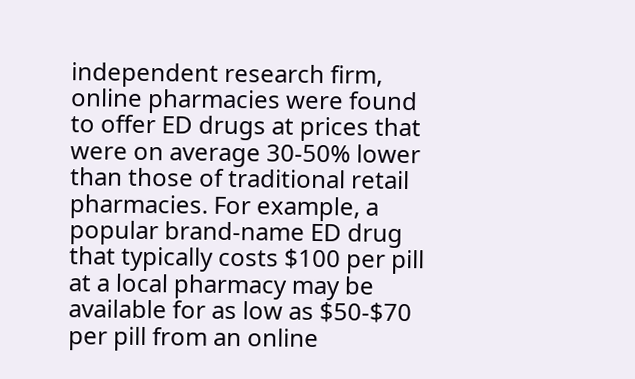independent research firm, online pharmacies were found to offer ED drugs at prices that were on average 30-50% lower than those of traditional retail pharmacies. For example, a popular brand-name ED drug that typically costs $100 per pill at a local pharmacy may be available for as low as $50-$70 per pill from an online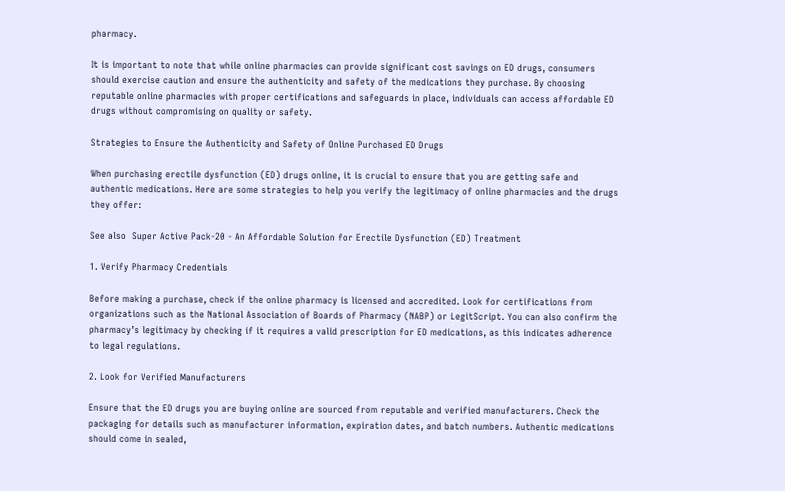pharmacy.

It is important to note that while online pharmacies can provide significant cost savings on ED drugs, consumers should exercise caution and ensure the authenticity and safety of the medications they purchase. By choosing reputable online pharmacies with proper certifications and safeguards in place, individuals can access affordable ED drugs without compromising on quality or safety.

Strategies to Ensure the Authenticity and Safety of Online Purchased ED Drugs

When purchasing erectile dysfunction (ED) drugs online, it is crucial to ensure that you are getting safe and authentic medications. Here are some strategies to help you verify the legitimacy of online pharmacies and the drugs they offer:

See also  Super Active Pack-20 - An Affordable Solution for Erectile Dysfunction (ED) Treatment

1. Verify Pharmacy Credentials

Before making a purchase, check if the online pharmacy is licensed and accredited. Look for certifications from organizations such as the National Association of Boards of Pharmacy (NABP) or LegitScript. You can also confirm the pharmacy’s legitimacy by checking if it requires a valid prescription for ED medications, as this indicates adherence to legal regulations.

2. Look for Verified Manufacturers

Ensure that the ED drugs you are buying online are sourced from reputable and verified manufacturers. Check the packaging for details such as manufacturer information, expiration dates, and batch numbers. Authentic medications should come in sealed,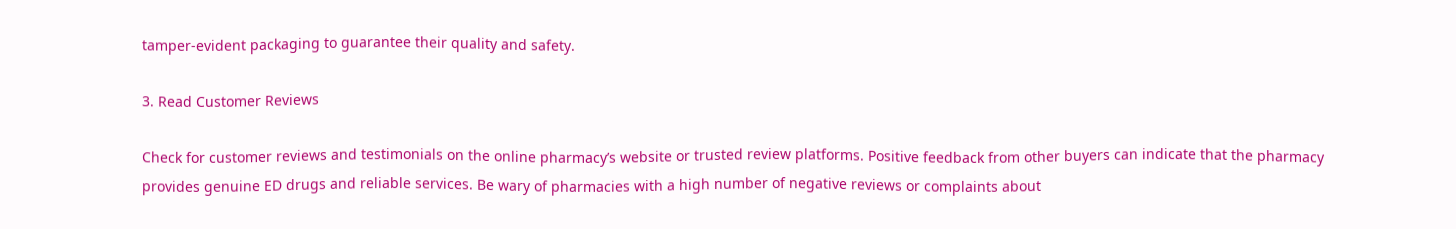tamper-evident packaging to guarantee their quality and safety.

3. Read Customer Reviews

Check for customer reviews and testimonials on the online pharmacy’s website or trusted review platforms. Positive feedback from other buyers can indicate that the pharmacy provides genuine ED drugs and reliable services. Be wary of pharmacies with a high number of negative reviews or complaints about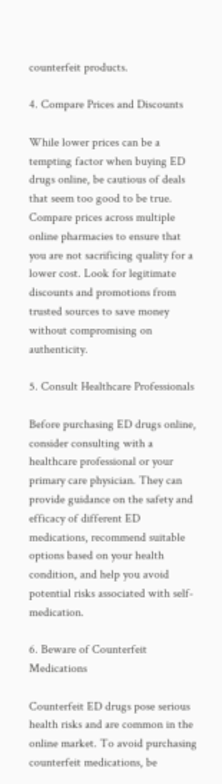counterfeit products.

4. Compare Prices and Discounts

While lower prices can be a tempting factor when buying ED drugs online, be cautious of deals that seem too good to be true. Compare prices across multiple online pharmacies to ensure that you are not sacrificing quality for a lower cost. Look for legitimate discounts and promotions from trusted sources to save money without compromising on authenticity.

5. Consult Healthcare Professionals

Before purchasing ED drugs online, consider consulting with a healthcare professional or your primary care physician. They can provide guidance on the safety and efficacy of different ED medications, recommend suitable options based on your health condition, and help you avoid potential risks associated with self-medication.

6. Beware of Counterfeit Medications

Counterfeit ED drugs pose serious health risks and are common in the online market. To avoid purchasing counterfeit medications, be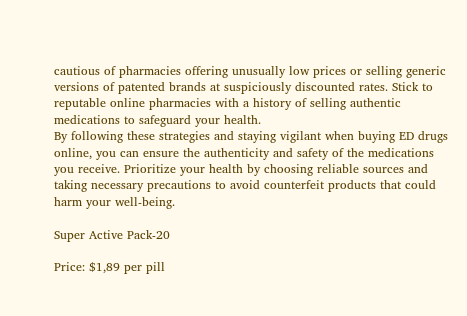cautious of pharmacies offering unusually low prices or selling generic versions of patented brands at suspiciously discounted rates. Stick to reputable online pharmacies with a history of selling authentic medications to safeguard your health.
By following these strategies and staying vigilant when buying ED drugs online, you can ensure the authenticity and safety of the medications you receive. Prioritize your health by choosing reliable sources and taking necessary precautions to avoid counterfeit products that could harm your well-being.

Super Active Pack-20

Price: $1,89 per pill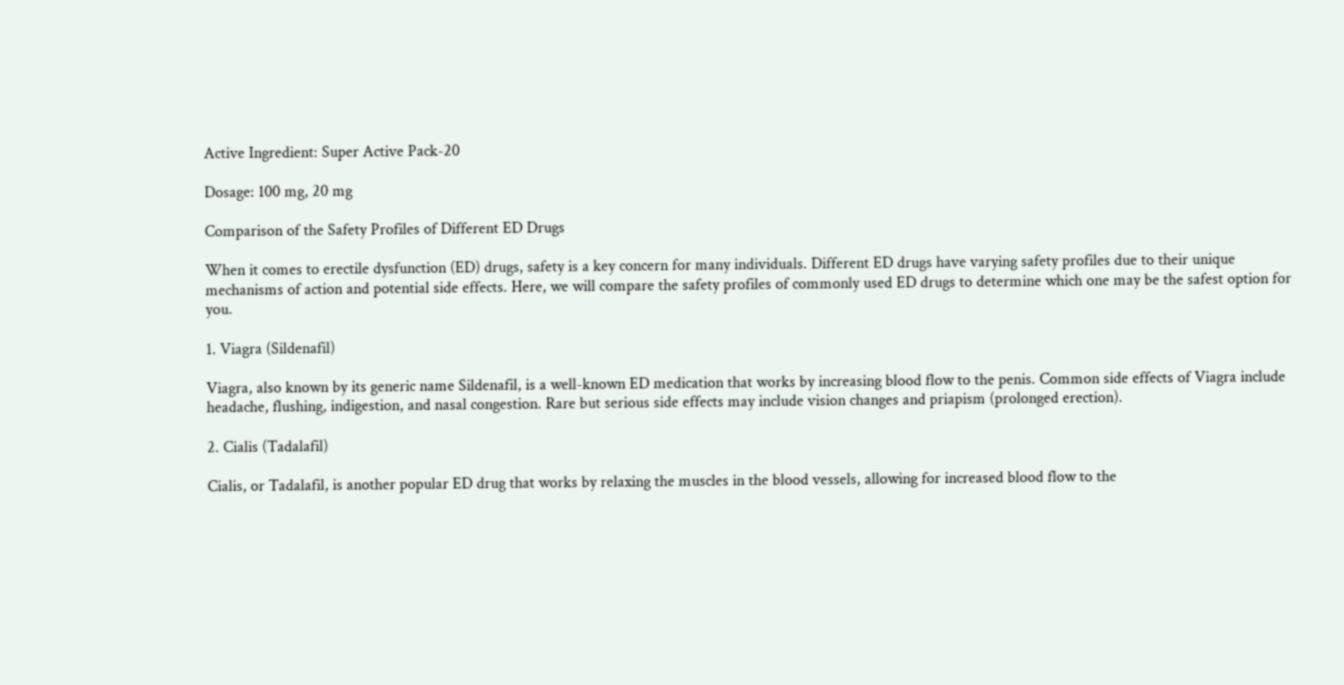Active Ingredient: Super Active Pack-20

Dosage: 100 mg, 20 mg

Comparison of the Safety Profiles of Different ED Drugs

When it comes to erectile dysfunction (ED) drugs, safety is a key concern for many individuals. Different ED drugs have varying safety profiles due to their unique mechanisms of action and potential side effects. Here, we will compare the safety profiles of commonly used ED drugs to determine which one may be the safest option for you.

1. Viagra (Sildenafil)

Viagra, also known by its generic name Sildenafil, is a well-known ED medication that works by increasing blood flow to the penis. Common side effects of Viagra include headache, flushing, indigestion, and nasal congestion. Rare but serious side effects may include vision changes and priapism (prolonged erection).

2. Cialis (Tadalafil)

Cialis, or Tadalafil, is another popular ED drug that works by relaxing the muscles in the blood vessels, allowing for increased blood flow to the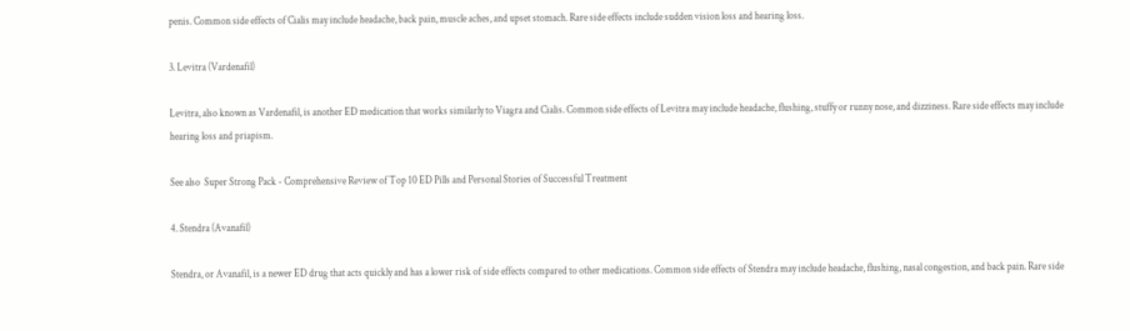penis. Common side effects of Cialis may include headache, back pain, muscle aches, and upset stomach. Rare side effects include sudden vision loss and hearing loss.

3. Levitra (Vardenafil)

Levitra, also known as Vardenafil, is another ED medication that works similarly to Viagra and Cialis. Common side effects of Levitra may include headache, flushing, stuffy or runny nose, and dizziness. Rare side effects may include hearing loss and priapism.

See also  Super Strong Pack - Comprehensive Review of Top 10 ED Pills and Personal Stories of Successful Treatment

4. Stendra (Avanafil)

Stendra, or Avanafil, is a newer ED drug that acts quickly and has a lower risk of side effects compared to other medications. Common side effects of Stendra may include headache, flushing, nasal congestion, and back pain. Rare side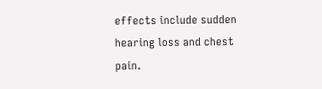effects include sudden hearing loss and chest pain.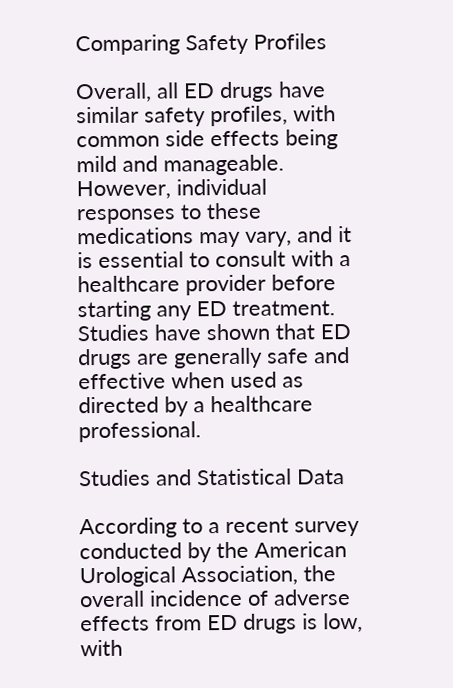Comparing Safety Profiles

Overall, all ED drugs have similar safety profiles, with common side effects being mild and manageable. However, individual responses to these medications may vary, and it is essential to consult with a healthcare provider before starting any ED treatment. Studies have shown that ED drugs are generally safe and effective when used as directed by a healthcare professional.

Studies and Statistical Data

According to a recent survey conducted by the American Urological Association, the overall incidence of adverse effects from ED drugs is low, with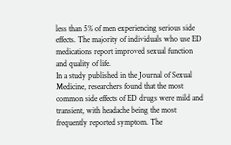less than 5% of men experiencing serious side effects. The majority of individuals who use ED medications report improved sexual function and quality of life.
In a study published in the Journal of Sexual Medicine, researchers found that the most common side effects of ED drugs were mild and transient, with headache being the most frequently reported symptom. The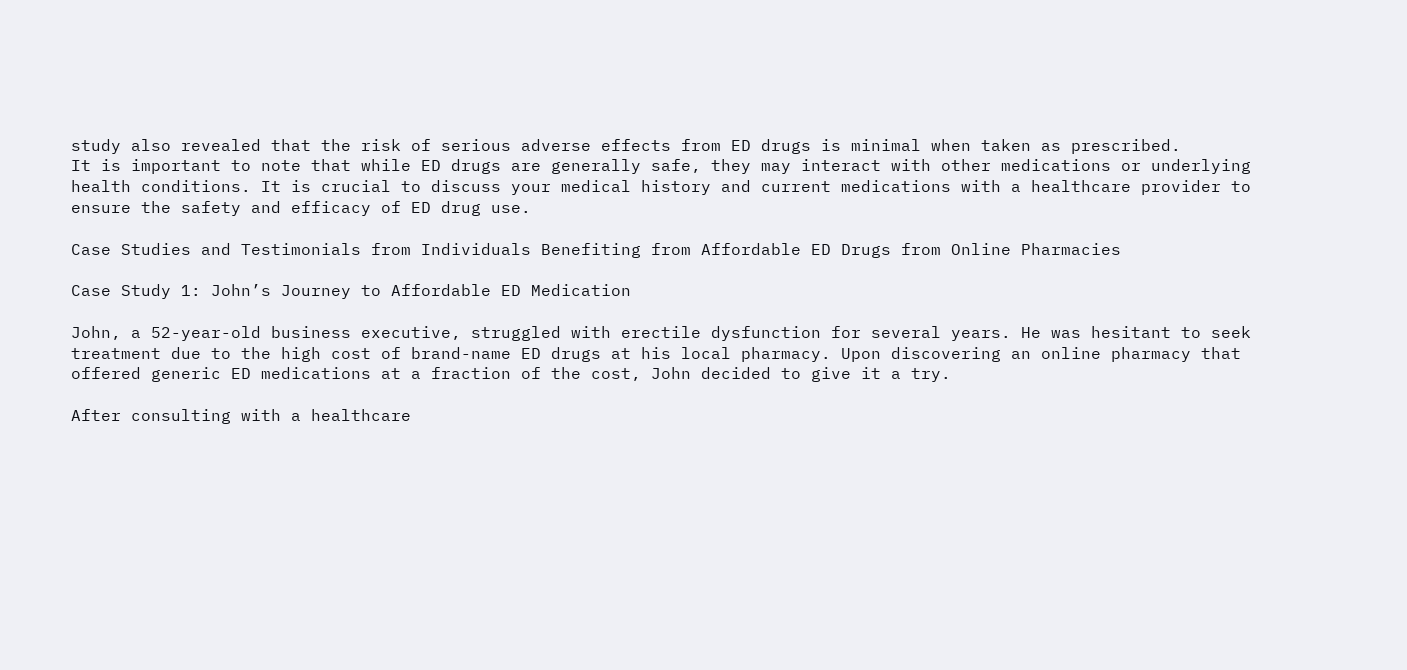study also revealed that the risk of serious adverse effects from ED drugs is minimal when taken as prescribed.
It is important to note that while ED drugs are generally safe, they may interact with other medications or underlying health conditions. It is crucial to discuss your medical history and current medications with a healthcare provider to ensure the safety and efficacy of ED drug use.

Case Studies and Testimonials from Individuals Benefiting from Affordable ED Drugs from Online Pharmacies

Case Study 1: John’s Journey to Affordable ED Medication

John, a 52-year-old business executive, struggled with erectile dysfunction for several years. He was hesitant to seek treatment due to the high cost of brand-name ED drugs at his local pharmacy. Upon discovering an online pharmacy that offered generic ED medications at a fraction of the cost, John decided to give it a try.

After consulting with a healthcare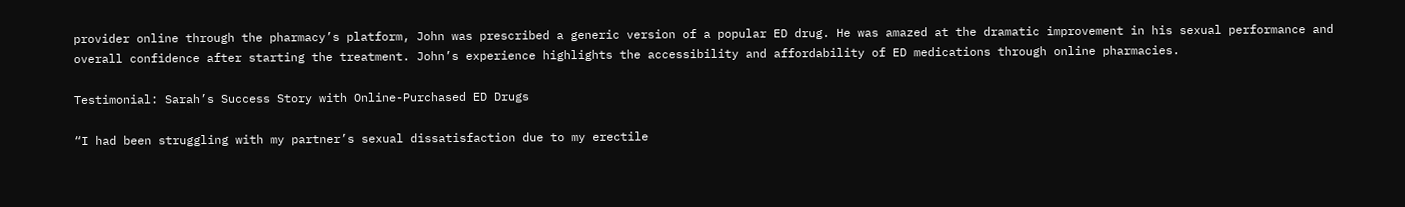provider online through the pharmacy’s platform, John was prescribed a generic version of a popular ED drug. He was amazed at the dramatic improvement in his sexual performance and overall confidence after starting the treatment. John’s experience highlights the accessibility and affordability of ED medications through online pharmacies.

Testimonial: Sarah’s Success Story with Online-Purchased ED Drugs

“I had been struggling with my partner’s sexual dissatisfaction due to my erectile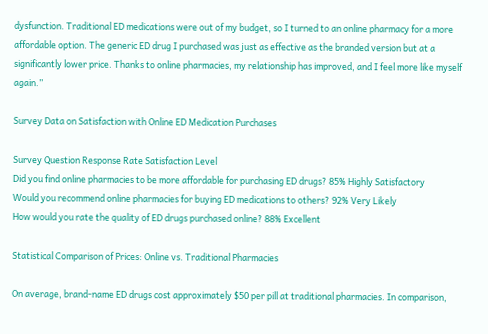dysfunction. Traditional ED medications were out of my budget, so I turned to an online pharmacy for a more affordable option. The generic ED drug I purchased was just as effective as the branded version but at a significantly lower price. Thanks to online pharmacies, my relationship has improved, and I feel more like myself again.”

Survey Data on Satisfaction with Online ED Medication Purchases

Survey Question Response Rate Satisfaction Level
Did you find online pharmacies to be more affordable for purchasing ED drugs? 85% Highly Satisfactory
Would you recommend online pharmacies for buying ED medications to others? 92% Very Likely
How would you rate the quality of ED drugs purchased online? 88% Excellent

Statistical Comparison of Prices: Online vs. Traditional Pharmacies

On average, brand-name ED drugs cost approximately $50 per pill at traditional pharmacies. In comparison,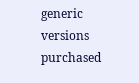generic versions purchased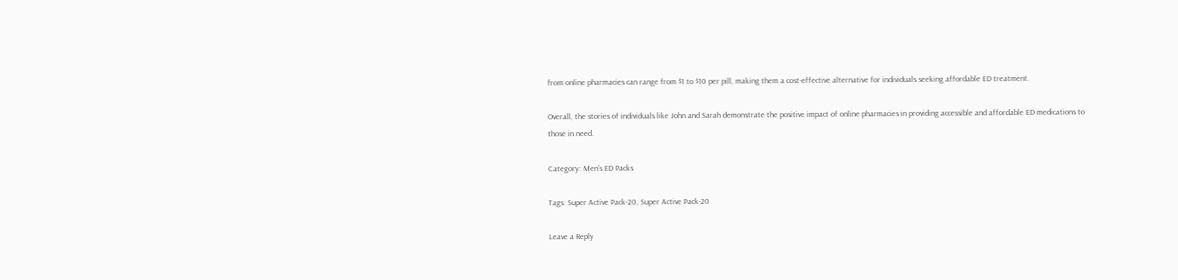from online pharmacies can range from $1 to $10 per pill, making them a cost-effective alternative for individuals seeking affordable ED treatment.

Overall, the stories of individuals like John and Sarah demonstrate the positive impact of online pharmacies in providing accessible and affordable ED medications to those in need.

Category: Men's ED Packs

Tags: Super Active Pack-20, Super Active Pack-20

Leave a Reply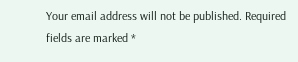Your email address will not be published. Required fields are marked *